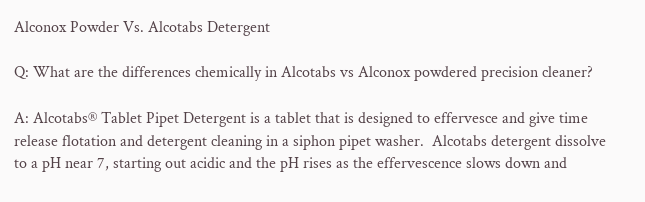Alconox Powder Vs. Alcotabs Detergent

Q: What are the differences chemically in Alcotabs vs Alconox powdered precision cleaner?

A: Alcotabs® Tablet Pipet Detergent is a tablet that is designed to effervesce and give time release flotation and detergent cleaning in a siphon pipet washer.  Alcotabs detergent dissolve to a pH near 7, starting out acidic and the pH rises as the effervescence slows down and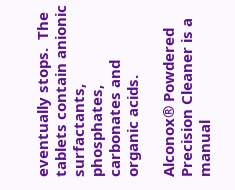eventually stops.  The tablets contain anionic surfactants, phosphates, carbonates and organic acids.

Alconox® Powdered Precision Cleaner is a manual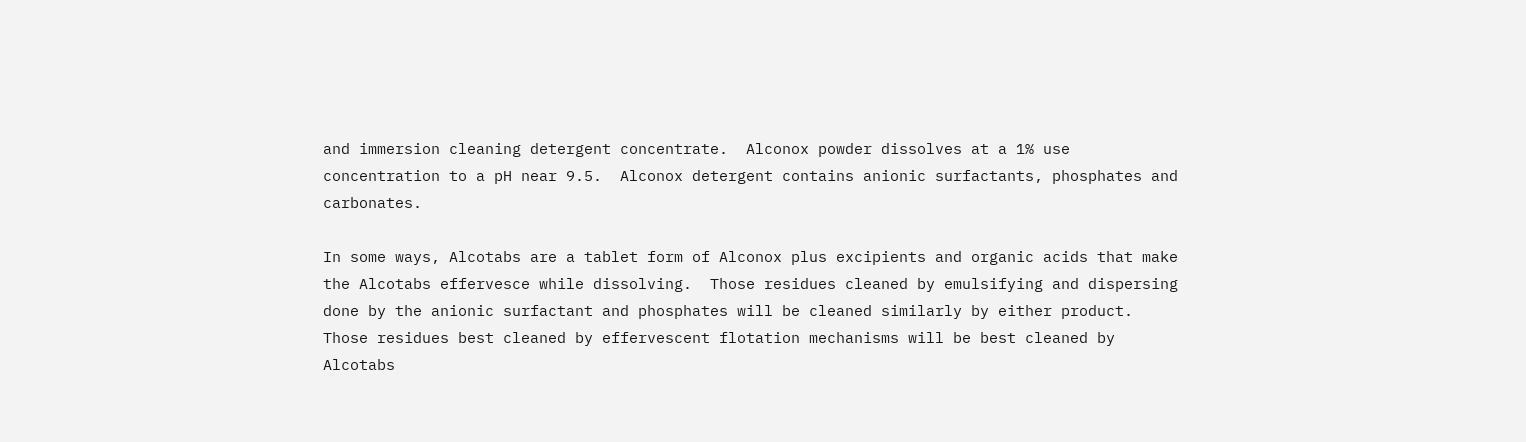and immersion cleaning detergent concentrate.  Alconox powder dissolves at a 1% use concentration to a pH near 9.5.  Alconox detergent contains anionic surfactants, phosphates and carbonates.

In some ways, Alcotabs are a tablet form of Alconox plus excipients and organic acids that make the Alcotabs effervesce while dissolving.  Those residues cleaned by emulsifying and dispersing done by the anionic surfactant and phosphates will be cleaned similarly by either product.  Those residues best cleaned by effervescent flotation mechanisms will be best cleaned by Alcotabs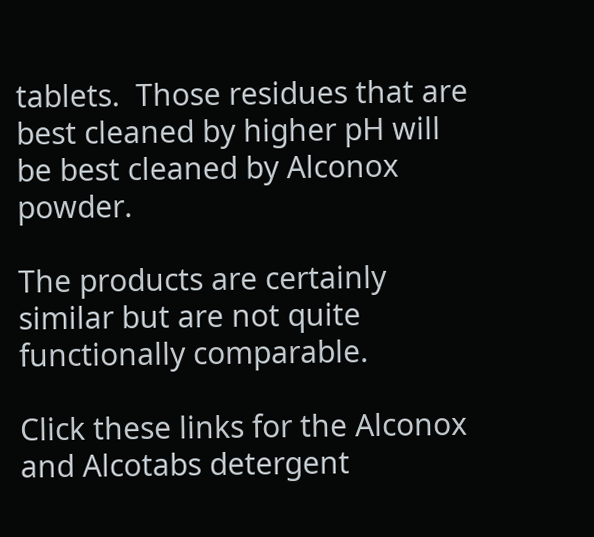tablets.  Those residues that are best cleaned by higher pH will be best cleaned by Alconox powder.

The products are certainly similar but are not quite functionally comparable.

Click these links for the Alconox and Alcotabs detergent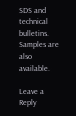SDS and technical bulletins.  Samples are also available.

Leave a Reply